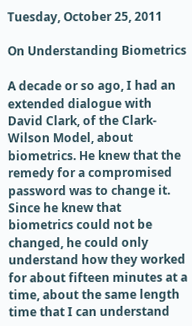Tuesday, October 25, 2011

On Understanding Biometrics

A decade or so ago, I had an extended dialogue with David Clark, of the Clark-Wilson Model, about biometrics. He knew that the remedy for a compromised password was to change it. Since he knew that biometrics could not be changed, he could only understand how they worked for about fifteen minutes at a time, about the same length time that I can understand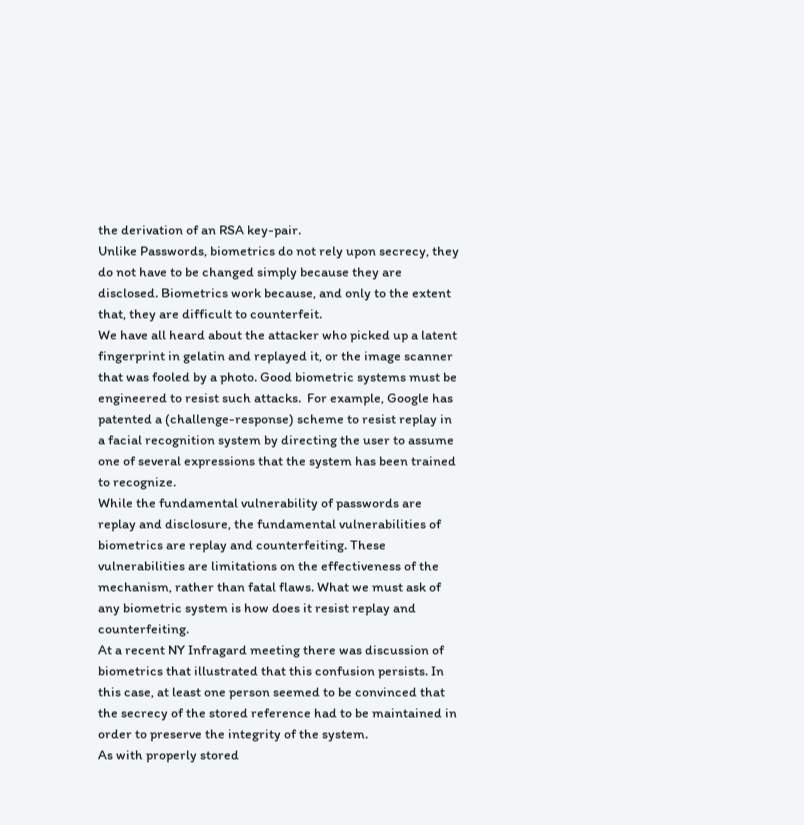the derivation of an RSA key-pair.
Unlike Passwords, biometrics do not rely upon secrecy, they do not have to be changed simply because they are disclosed. Biometrics work because, and only to the extent that, they are difficult to counterfeit.
We have all heard about the attacker who picked up a latent fingerprint in gelatin and replayed it, or the image scanner that was fooled by a photo. Good biometric systems must be engineered to resist such attacks.  For example, Google has patented a (challenge-response) scheme to resist replay in a facial recognition system by directing the user to assume one of several expressions that the system has been trained to recognize.
While the fundamental vulnerability of passwords are replay and disclosure, the fundamental vulnerabilities of biometrics are replay and counterfeiting. These vulnerabilities are limitations on the effectiveness of the mechanism, rather than fatal flaws. What we must ask of any biometric system is how does it resist replay and counterfeiting.
At a recent NY Infragard meeting there was discussion of biometrics that illustrated that this confusion persists. In this case, at least one person seemed to be convinced that the secrecy of the stored reference had to be maintained in order to preserve the integrity of the system.
As with properly stored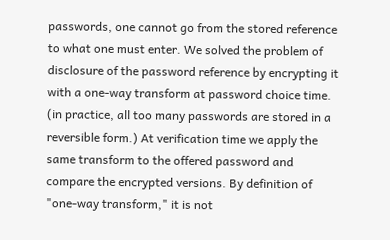passwords, one cannot go from the stored reference to what one must enter. We solved the problem of disclosure of the password reference by encrypting it with a one-way transform at password choice time. (in practice, all too many passwords are stored in a reversible form.) At verification time we apply the same transform to the offered password and compare the encrypted versions. By definition of "one-way transform," it is not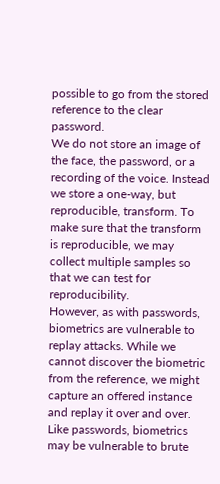possible to go from the stored reference to the clear password.
We do not store an image of the face, the password, or a recording of the voice. Instead we store a one-way, but reproducible, transform. To make sure that the transform is reproducible, we may collect multiple samples so that we can test for reproducibility.
However, as with passwords, biometrics are vulnerable to replay attacks. While we cannot discover the biometric from the reference, we might capture an offered instance and replay it over and over.
Like passwords, biometrics may be vulnerable to brute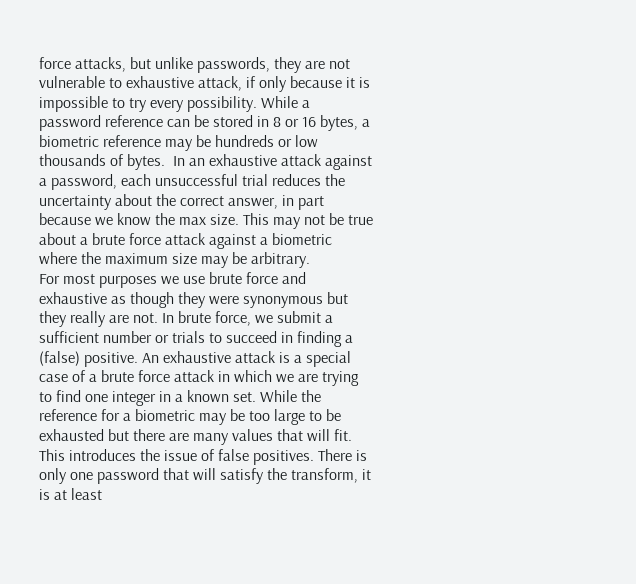force attacks, but unlike passwords, they are not vulnerable to exhaustive attack, if only because it is impossible to try every possibility. While a password reference can be stored in 8 or 16 bytes, a biometric reference may be hundreds or low thousands of bytes.  In an exhaustive attack against a password, each unsuccessful trial reduces the uncertainty about the correct answer, in part because we know the max size. This may not be true about a brute force attack against a biometric where the maximum size may be arbitrary.
For most purposes we use brute force and exhaustive as though they were synonymous but they really are not. In brute force, we submit a sufficient number or trials to succeed in finding a (false) positive. An exhaustive attack is a special case of a brute force attack in which we are trying to find one integer in a known set. While the reference for a biometric may be too large to be exhausted but there are many values that will fit.
This introduces the issue of false positives. There is only one password that will satisfy the transform, it is at least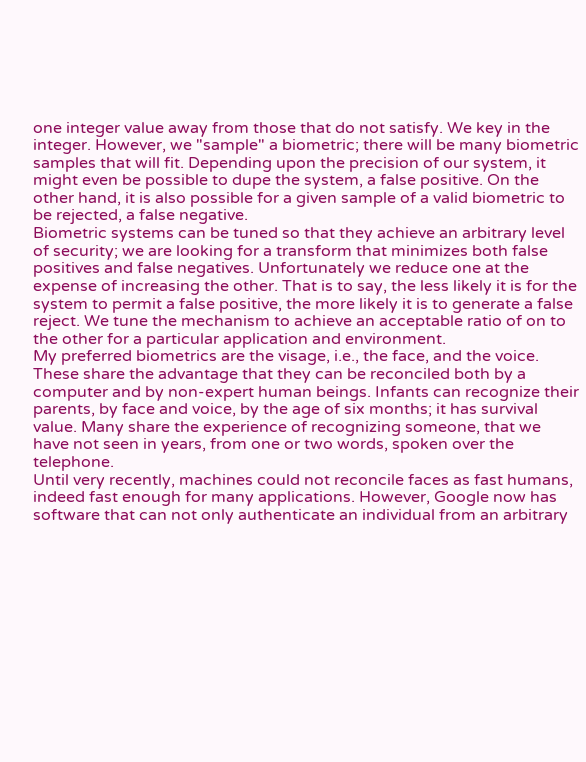one integer value away from those that do not satisfy. We key in the integer. However, we "sample" a biometric; there will be many biometric samples that will fit. Depending upon the precision of our system, it might even be possible to dupe the system, a false positive. On the other hand, it is also possible for a given sample of a valid biometric to be rejected, a false negative.
Biometric systems can be tuned so that they achieve an arbitrary level of security; we are looking for a transform that minimizes both false positives and false negatives. Unfortunately we reduce one at the expense of increasing the other. That is to say, the less likely it is for the system to permit a false positive, the more likely it is to generate a false reject. We tune the mechanism to achieve an acceptable ratio of on to the other for a particular application and environment.
My preferred biometrics are the visage, i.e., the face, and the voice. These share the advantage that they can be reconciled both by a computer and by non-expert human beings. Infants can recognize their parents, by face and voice, by the age of six months; it has survival value. Many share the experience of recognizing someone, that we have not seen in years, from one or two words, spoken over the telephone.
Until very recently, machines could not reconcile faces as fast humans, indeed fast enough for many applications. However, Google now has software that can not only authenticate an individual from an arbitrary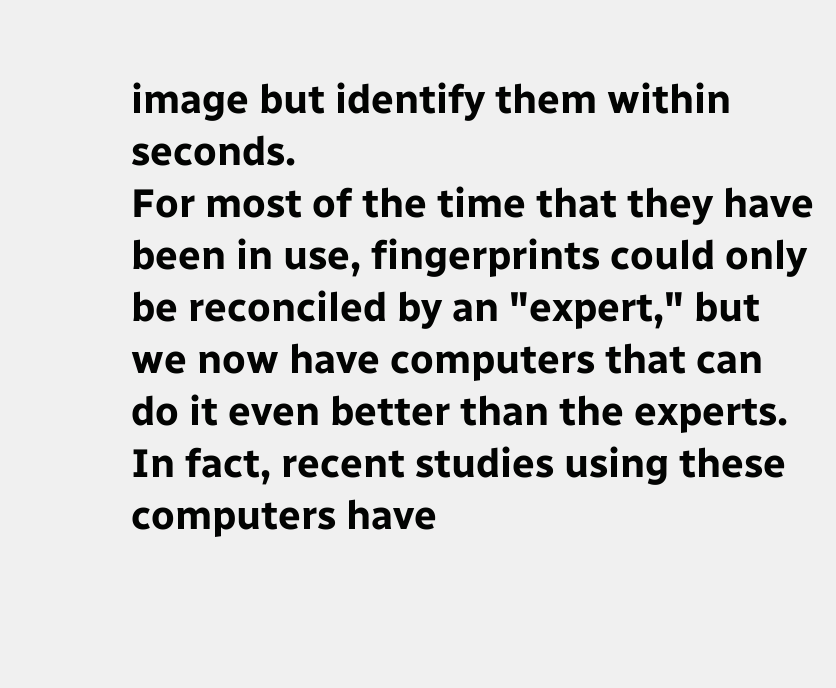image but identify them within seconds.
For most of the time that they have been in use, fingerprints could only be reconciled by an "expert," but we now have computers that can do it even better than the experts. In fact, recent studies using these computers have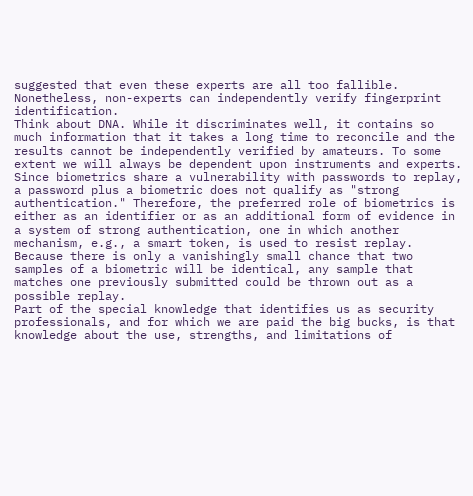suggested that even these experts are all too fallible. Nonetheless, non-experts can independently verify fingerprint identification.
Think about DNA. While it discriminates well, it contains so much information that it takes a long time to reconcile and the results cannot be independently verified by amateurs. To some extent we will always be dependent upon instruments and experts.
Since biometrics share a vulnerability with passwords to replay, a password plus a biometric does not qualify as "strong authentication." Therefore, the preferred role of biometrics is either as an identifier or as an additional form of evidence in a system of strong authentication, one in which another mechanism, e.g., a smart token, is used to resist replay.
Because there is only a vanishingly small chance that two samples of a biometric will be identical, any sample that matches one previously submitted could be thrown out as a possible replay.
Part of the special knowledge that identifies us as security professionals, and for which we are paid the big bucks, is that knowledge about the use, strengths, and limitations of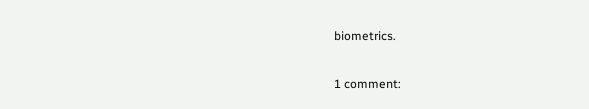biometrics.

1 comment: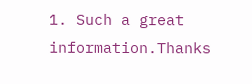1. Such a great information.Thanks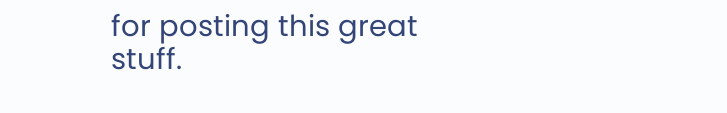for posting this great stuff.